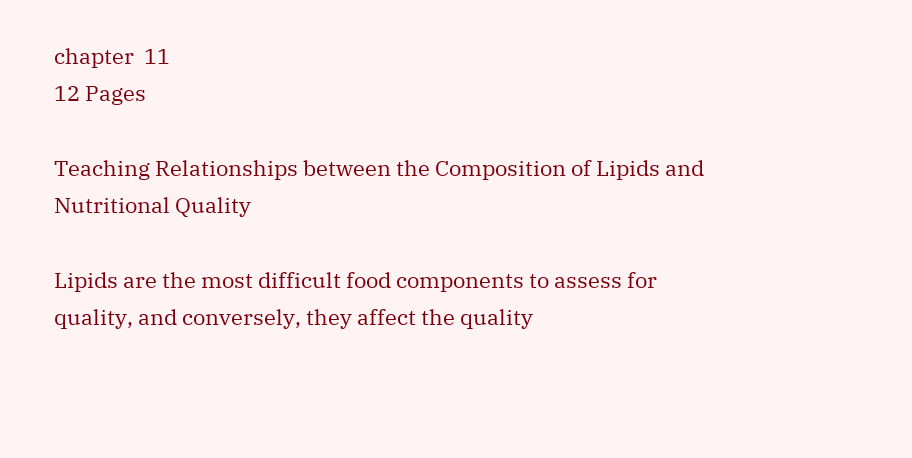chapter  11
12 Pages

Teaching Relationships between the Composition of Lipids and Nutritional Quality

Lipids are the most difficult food components to assess for quality, and conversely, they affect the quality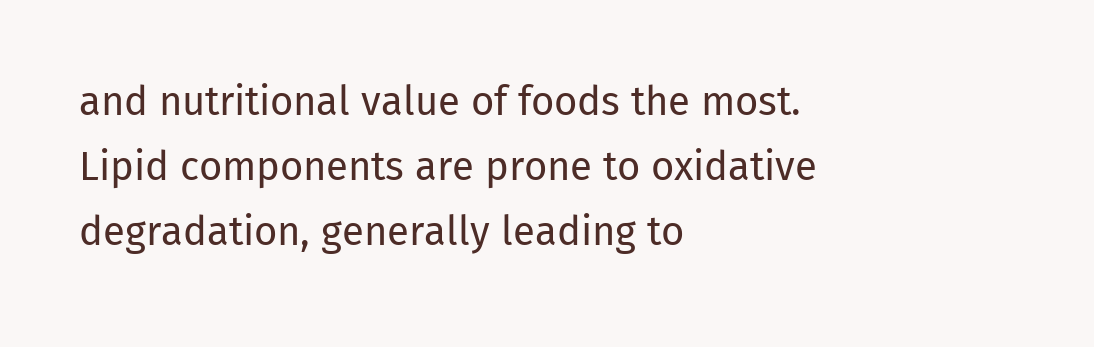and nutritional value of foods the most. Lipid components are prone to oxidative degradation, generally leading to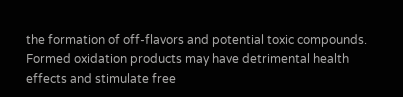the formation of off-flavors and potential toxic compounds. Formed oxidation products may have detrimental health effects and stimulate free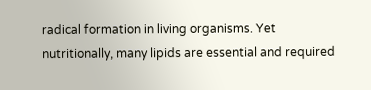radical formation in living organisms. Yet nutritionally, many lipids are essential and required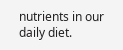nutrients in our daily diet.